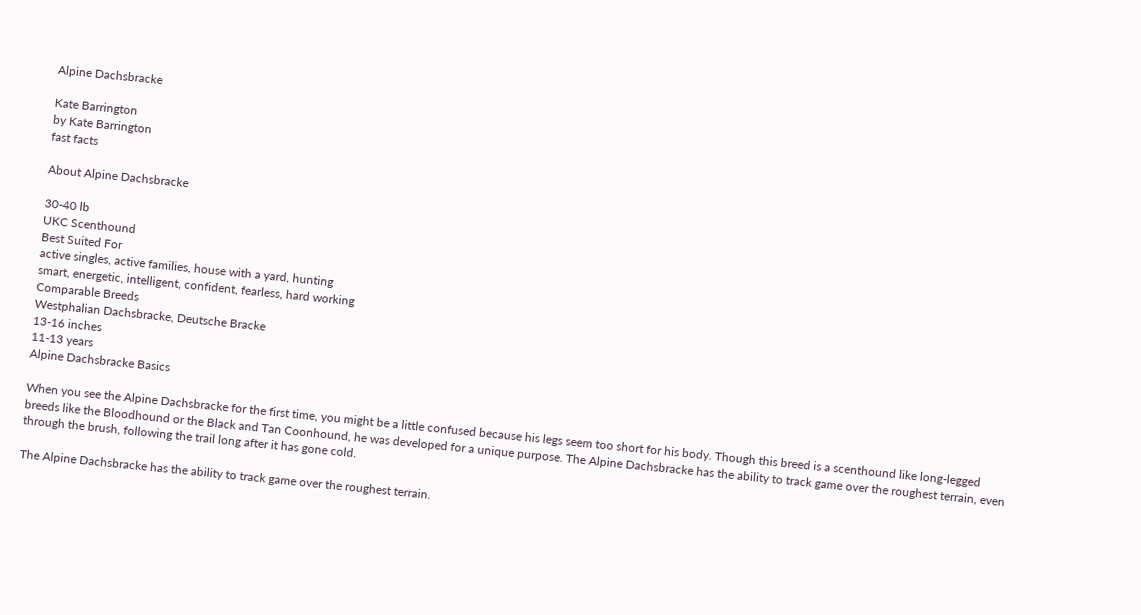Alpine Dachsbracke

Kate Barrington
by Kate Barrington
fast facts

About Alpine Dachsbracke

30-40 lb
UKC Scenthound
Best Suited For
active singles, active families, house with a yard, hunting
smart, energetic, intelligent, confident, fearless, hard working
Comparable Breeds
Westphalian Dachsbracke, Deutsche Bracke
13-16 inches
11-13 years
Alpine Dachsbracke Basics

When you see the Alpine Dachsbracke for the first time, you might be a little confused because his legs seem too short for his body. Though this breed is a scenthound like long-legged breeds like the Bloodhound or the Black and Tan Coonhound, he was developed for a unique purpose. The Alpine Dachsbracke has the ability to track game over the roughest terrain, even through the brush, following the trail long after it has gone cold.

The Alpine Dachsbracke has the ability to track game over the roughest terrain.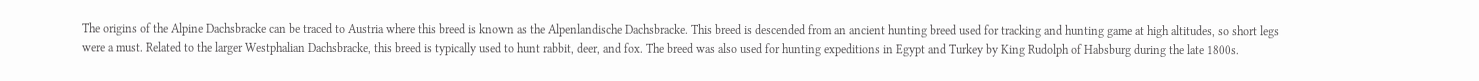The origins of the Alpine Dachsbracke can be traced to Austria where this breed is known as the Alpenlandische Dachsbracke. This breed is descended from an ancient hunting breed used for tracking and hunting game at high altitudes, so short legs were a must. Related to the larger Westphalian Dachsbracke, this breed is typically used to hunt rabbit, deer, and fox. The breed was also used for hunting expeditions in Egypt and Turkey by King Rudolph of Habsburg during the late 1800s.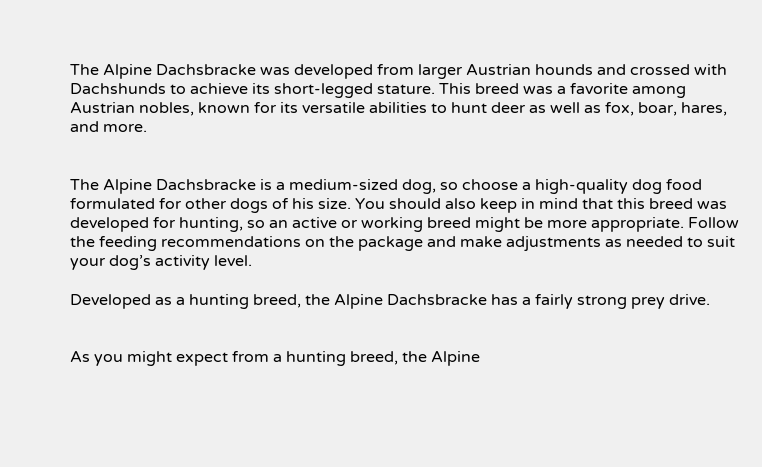The Alpine Dachsbracke was developed from larger Austrian hounds and crossed with Dachshunds to achieve its short-legged stature. This breed was a favorite among Austrian nobles, known for its versatile abilities to hunt deer as well as fox, boar, hares, and more.


The Alpine Dachsbracke is a medium-sized dog, so choose a high-quality dog food formulated for other dogs of his size. You should also keep in mind that this breed was developed for hunting, so an active or working breed might be more appropriate. Follow the feeding recommendations on the package and make adjustments as needed to suit your dog’s activity level.

Developed as a hunting breed, the Alpine Dachsbracke has a fairly strong prey drive.


As you might expect from a hunting breed, the Alpine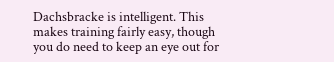Dachsbracke is intelligent. This makes training fairly easy, though you do need to keep an eye out for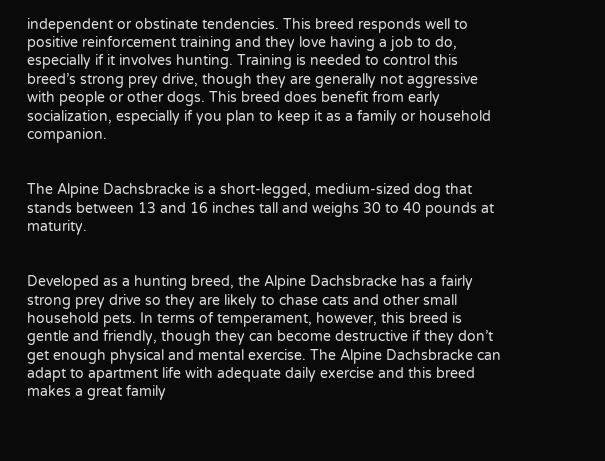independent or obstinate tendencies. This breed responds well to positive reinforcement training and they love having a job to do, especially if it involves hunting. Training is needed to control this breed’s strong prey drive, though they are generally not aggressive with people or other dogs. This breed does benefit from early socialization, especially if you plan to keep it as a family or household companion.


The Alpine Dachsbracke is a short-legged, medium-sized dog that stands between 13 and 16 inches tall and weighs 30 to 40 pounds at maturity.


Developed as a hunting breed, the Alpine Dachsbracke has a fairly strong prey drive so they are likely to chase cats and other small household pets. In terms of temperament, however, this breed is gentle and friendly, though they can become destructive if they don’t get enough physical and mental exercise. The Alpine Dachsbracke can adapt to apartment life with adequate daily exercise and this breed makes a great family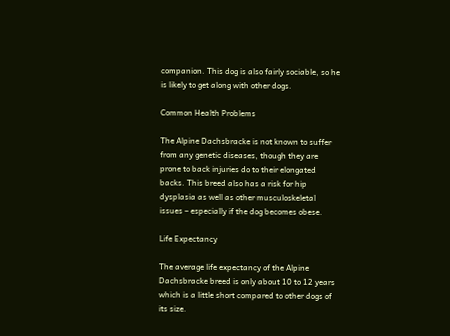companion. This dog is also fairly sociable, so he is likely to get along with other dogs.

Common Health Problems

The Alpine Dachsbracke is not known to suffer from any genetic diseases, though they are prone to back injuries do to their elongated backs. This breed also has a risk for hip dysplasia as well as other musculoskeletal issues – especially if the dog becomes obese.

Life Expectancy

The average life expectancy of the Alpine Dachsbracke breed is only about 10 to 12 years which is a little short compared to other dogs of its size.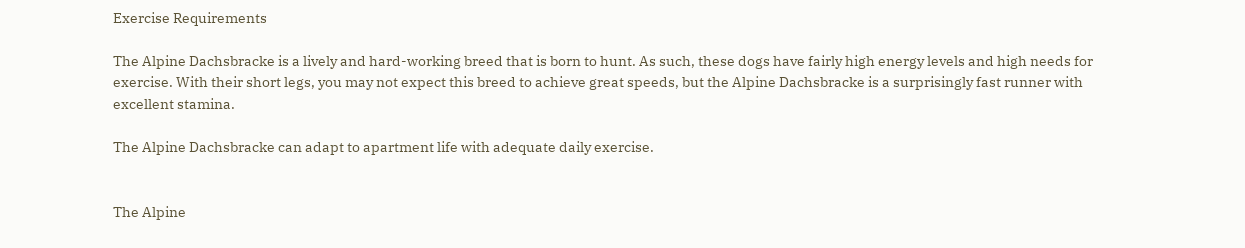Exercise Requirements

The Alpine Dachsbracke is a lively and hard-working breed that is born to hunt. As such, these dogs have fairly high energy levels and high needs for exercise. With their short legs, you may not expect this breed to achieve great speeds, but the Alpine Dachsbracke is a surprisingly fast runner with excellent stamina.

The Alpine Dachsbracke can adapt to apartment life with adequate daily exercise.


The Alpine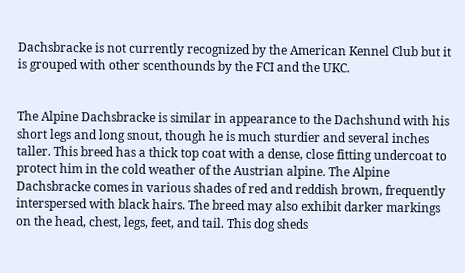Dachsbracke is not currently recognized by the American Kennel Club but it is grouped with other scenthounds by the FCI and the UKC.


The Alpine Dachsbracke is similar in appearance to the Dachshund with his short legs and long snout, though he is much sturdier and several inches taller. This breed has a thick top coat with a dense, close fitting undercoat to protect him in the cold weather of the Austrian alpine. The Alpine Dachsbracke comes in various shades of red and reddish brown, frequently interspersed with black hairs. The breed may also exhibit darker markings on the head, chest, legs, feet, and tail. This dog sheds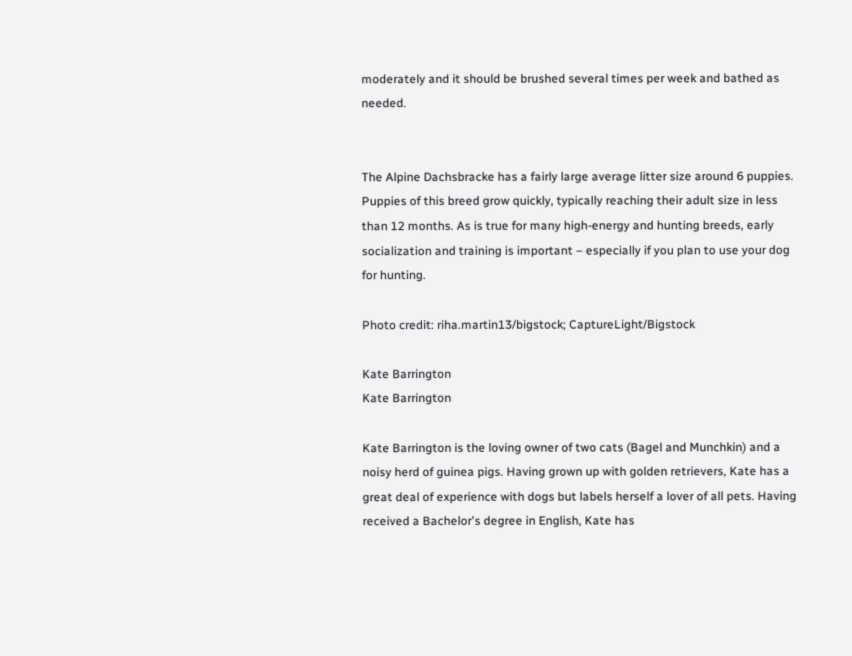moderately and it should be brushed several times per week and bathed as needed.


The Alpine Dachsbracke has a fairly large average litter size around 6 puppies. Puppies of this breed grow quickly, typically reaching their adult size in less than 12 months. As is true for many high-energy and hunting breeds, early socialization and training is important – especially if you plan to use your dog for hunting.

Photo credit: riha.martin13/bigstock; CaptureLight/Bigstock

Kate Barrington
Kate Barrington

Kate Barrington is the loving owner of two cats (Bagel and Munchkin) and a noisy herd of guinea pigs. Having grown up with golden retrievers, Kate has a great deal of experience with dogs but labels herself a lover of all pets. Having received a Bachelor's degree in English, Kate has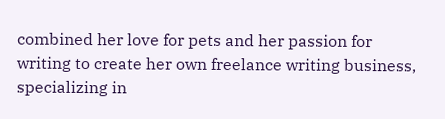combined her love for pets and her passion for writing to create her own freelance writing business, specializing in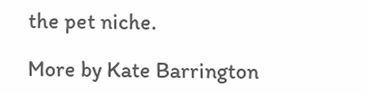the pet niche.

More by Kate Barrington